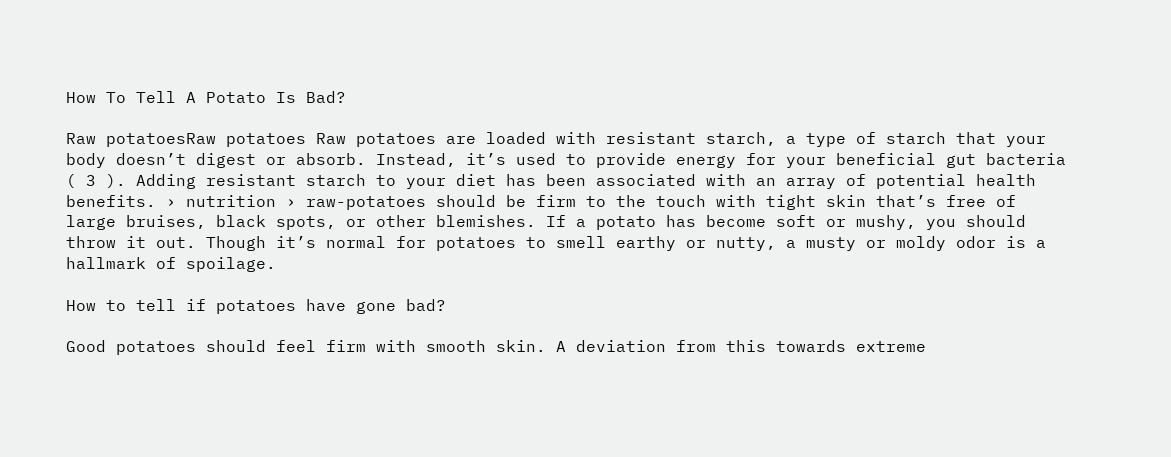How To Tell A Potato Is Bad?

Raw potatoesRaw potatoes Raw potatoes are loaded with resistant starch, a type of starch that your body doesn’t digest or absorb. Instead, it’s used to provide energy for your beneficial gut bacteria ( 3 ). Adding resistant starch to your diet has been associated with an array of potential health benefits. › nutrition › raw-potatoes should be firm to the touch with tight skin that’s free of large bruises, black spots, or other blemishes. If a potato has become soft or mushy, you should throw it out. Though it’s normal for potatoes to smell earthy or nutty, a musty or moldy odor is a hallmark of spoilage.

How to tell if potatoes have gone bad?

Good potatoes should feel firm with smooth skin. A deviation from this towards extreme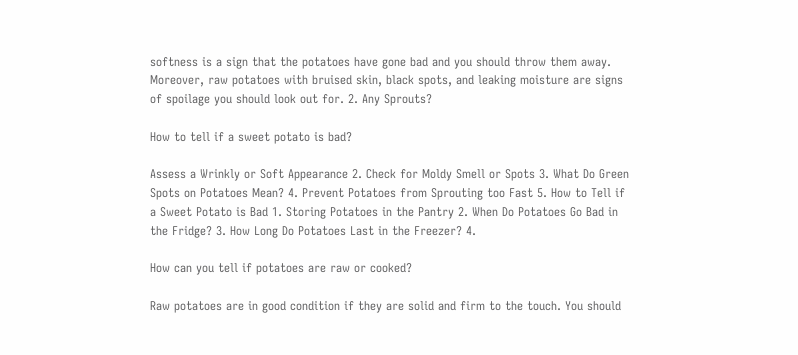softness is a sign that the potatoes have gone bad and you should throw them away. Moreover, raw potatoes with bruised skin, black spots, and leaking moisture are signs of spoilage you should look out for. 2. Any Sprouts?

How to tell if a sweet potato is bad?

Assess a Wrinkly or Soft Appearance 2. Check for Moldy Smell or Spots 3. What Do Green Spots on Potatoes Mean? 4. Prevent Potatoes from Sprouting too Fast 5. How to Tell if a Sweet Potato is Bad 1. Storing Potatoes in the Pantry 2. When Do Potatoes Go Bad in the Fridge? 3. How Long Do Potatoes Last in the Freezer? 4.

How can you tell if potatoes are raw or cooked?

Raw potatoes are in good condition if they are solid and firm to the touch. You should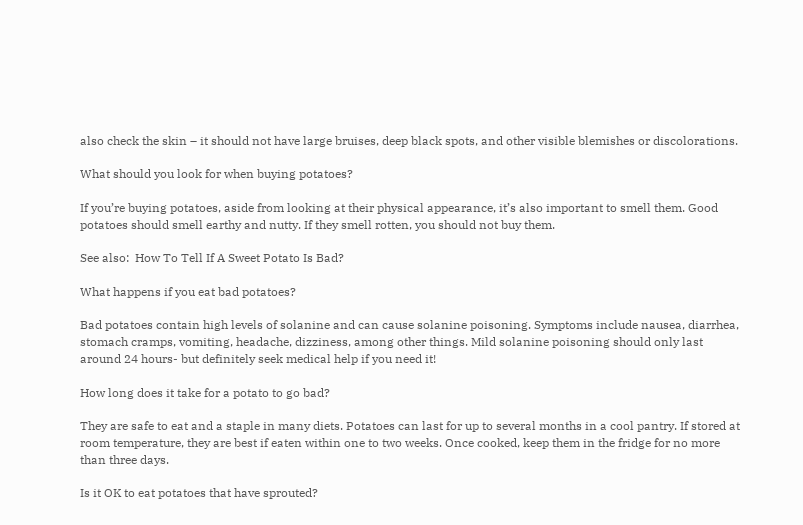also check the skin – it should not have large bruises, deep black spots, and other visible blemishes or discolorations.

What should you look for when buying potatoes?

If you’re buying potatoes, aside from looking at their physical appearance, it’s also important to smell them. Good potatoes should smell earthy and nutty. If they smell rotten, you should not buy them.

See also:  How To Tell If A Sweet Potato Is Bad?

What happens if you eat bad potatoes?

Bad potatoes contain high levels of solanine and can cause solanine poisoning. Symptoms include nausea, diarrhea, stomach cramps, vomiting, headache, dizziness, among other things. Mild solanine poisoning should only last around 24 hours- but definitely seek medical help if you need it!

How long does it take for a potato to go bad?

They are safe to eat and a staple in many diets. Potatoes can last for up to several months in a cool pantry. If stored at room temperature, they are best if eaten within one to two weeks. Once cooked, keep them in the fridge for no more than three days.

Is it OK to eat potatoes that have sprouted?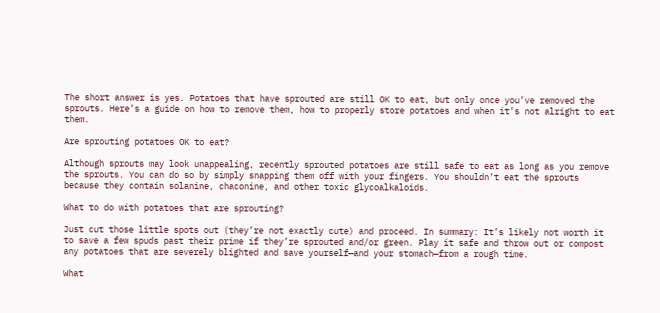The short answer is yes. Potatoes that have sprouted are still OK to eat, but only once you’ve removed the sprouts. Here’s a guide on how to remove them, how to properly store potatoes and when it’s not alright to eat them.

Are sprouting potatoes OK to eat?

Although sprouts may look unappealing, recently sprouted potatoes are still safe to eat as long as you remove the sprouts. You can do so by simply snapping them off with your fingers. You shouldn’t eat the sprouts because they contain solanine, chaconine, and other toxic glycoalkaloids.

What to do with potatoes that are sprouting?

Just cut those little spots out (they’re not exactly cute) and proceed. In summary: It’s likely not worth it to save a few spuds past their prime if they’re sprouted and/or green. Play it safe and throw out or compost any potatoes that are severely blighted and save yourself—and your stomach—from a rough time.

What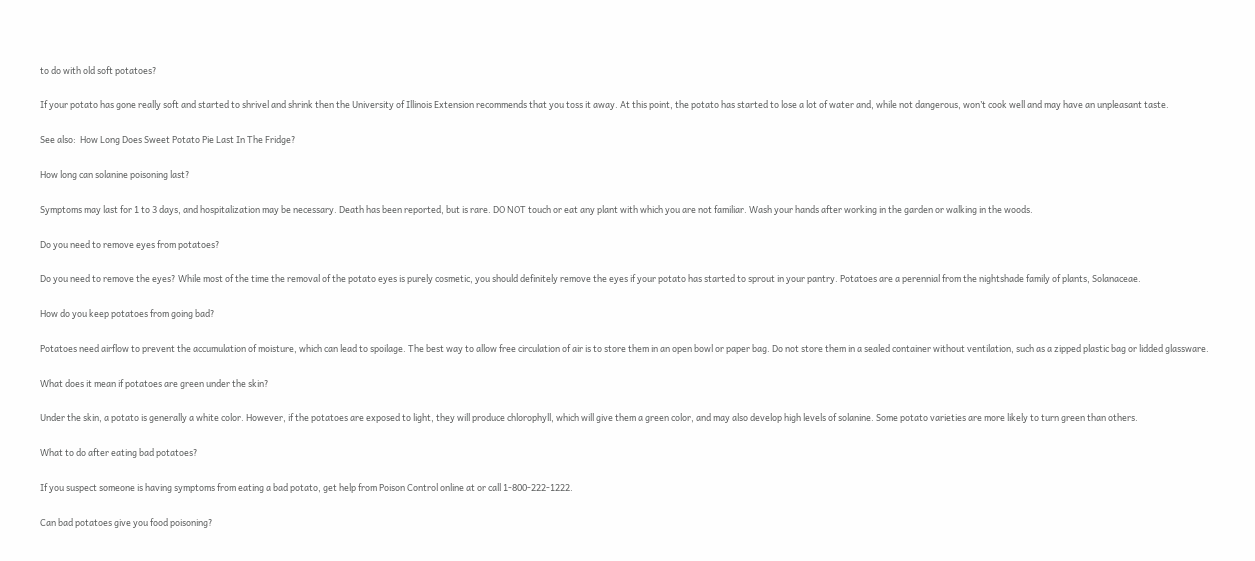to do with old soft potatoes?

If your potato has gone really soft and started to shrivel and shrink then the University of Illinois Extension recommends that you toss it away. At this point, the potato has started to lose a lot of water and, while not dangerous, won’t cook well and may have an unpleasant taste.

See also:  How Long Does Sweet Potato Pie Last In The Fridge?

How long can solanine poisoning last?

Symptoms may last for 1 to 3 days, and hospitalization may be necessary. Death has been reported, but is rare. DO NOT touch or eat any plant with which you are not familiar. Wash your hands after working in the garden or walking in the woods.

Do you need to remove eyes from potatoes?

Do you need to remove the eyes? While most of the time the removal of the potato eyes is purely cosmetic, you should definitely remove the eyes if your potato has started to sprout in your pantry. Potatoes are a perennial from the nightshade family of plants, Solanaceae.

How do you keep potatoes from going bad?

Potatoes need airflow to prevent the accumulation of moisture, which can lead to spoilage. The best way to allow free circulation of air is to store them in an open bowl or paper bag. Do not store them in a sealed container without ventilation, such as a zipped plastic bag or lidded glassware.

What does it mean if potatoes are green under the skin?

Under the skin, a potato is generally a white color. However, if the potatoes are exposed to light, they will produce chlorophyll, which will give them a green color, and may also develop high levels of solanine. Some potato varieties are more likely to turn green than others.

What to do after eating bad potatoes?

If you suspect someone is having symptoms from eating a bad potato, get help from Poison Control online at or call 1-800-222-1222.

Can bad potatoes give you food poisoning?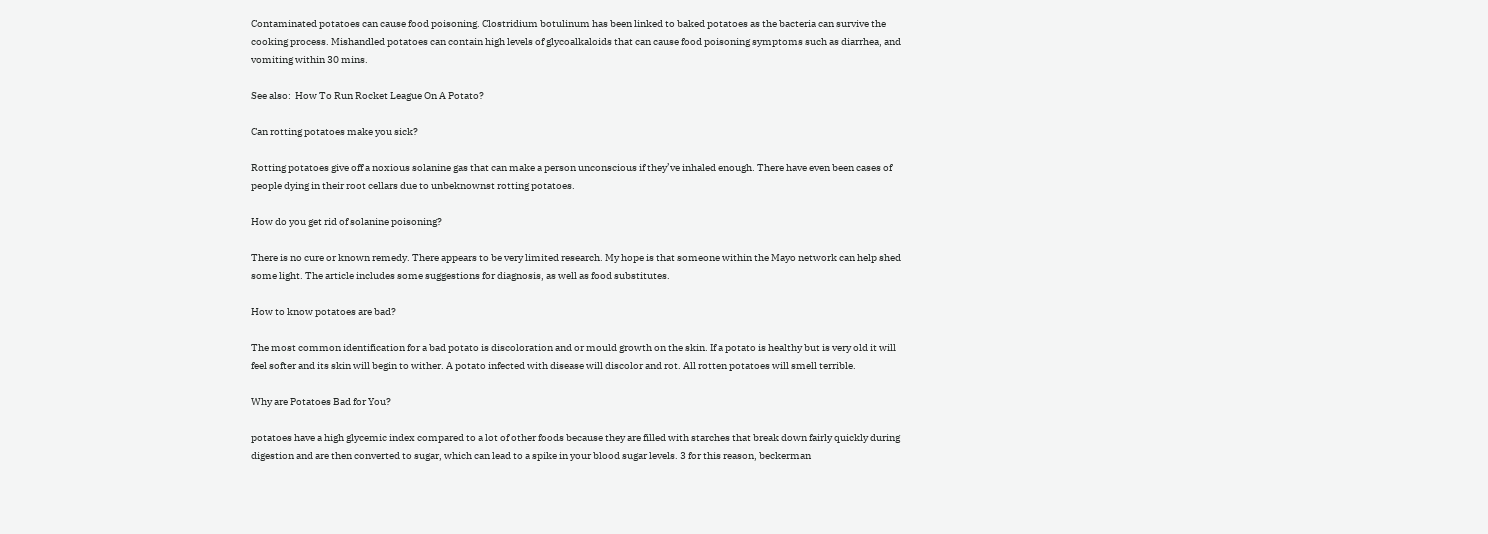Contaminated potatoes can cause food poisoning. Clostridium botulinum has been linked to baked potatoes as the bacteria can survive the cooking process. Mishandled potatoes can contain high levels of glycoalkaloids that can cause food poisoning symptoms such as diarrhea, and vomiting within 30 mins.

See also:  How To Run Rocket League On A Potato?

Can rotting potatoes make you sick?

Rotting potatoes give off a noxious solanine gas that can make a person unconscious if they’ve inhaled enough. There have even been cases of people dying in their root cellars due to unbeknownst rotting potatoes.

How do you get rid of solanine poisoning?

There is no cure or known remedy. There appears to be very limited research. My hope is that someone within the Mayo network can help shed some light. The article includes some suggestions for diagnosis, as well as food substitutes.

How to know potatoes are bad?

The most common identification for a bad potato is discoloration and or mould growth on the skin. If a potato is healthy but is very old it will feel softer and its skin will begin to wither. A potato infected with disease will discolor and rot. All rotten potatoes will smell terrible.

Why are Potatoes Bad for You?

potatoes have a high glycemic index compared to a lot of other foods because they are filled with starches that break down fairly quickly during digestion and are then converted to sugar, which can lead to a spike in your blood sugar levels. 3 for this reason, beckerman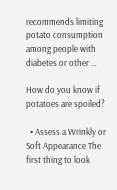recommends limiting potato consumption among people with diabetes or other …

How do you know if potatoes are spoiled?

  • Assess a Wrinkly or Soft Appearance The first thing to look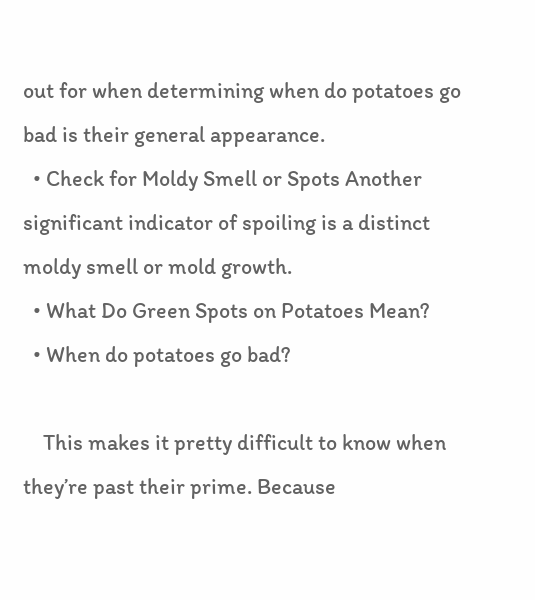out for when determining when do potatoes go bad is their general appearance.
  • Check for Moldy Smell or Spots Another significant indicator of spoiling is a distinct moldy smell or mold growth.
  • What Do Green Spots on Potatoes Mean?
  • When do potatoes go bad?

    This makes it pretty difficult to know when they’re past their prime. Because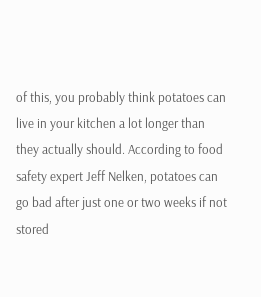of this, you probably think potatoes can live in your kitchen a lot longer than they actually should. According to food safety expert Jeff Nelken, potatoes can go bad after just one or two weeks if not stored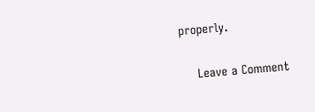properly.

    Leave a Comment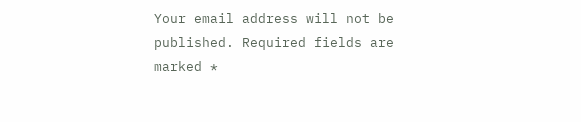Your email address will not be published. Required fields are marked *